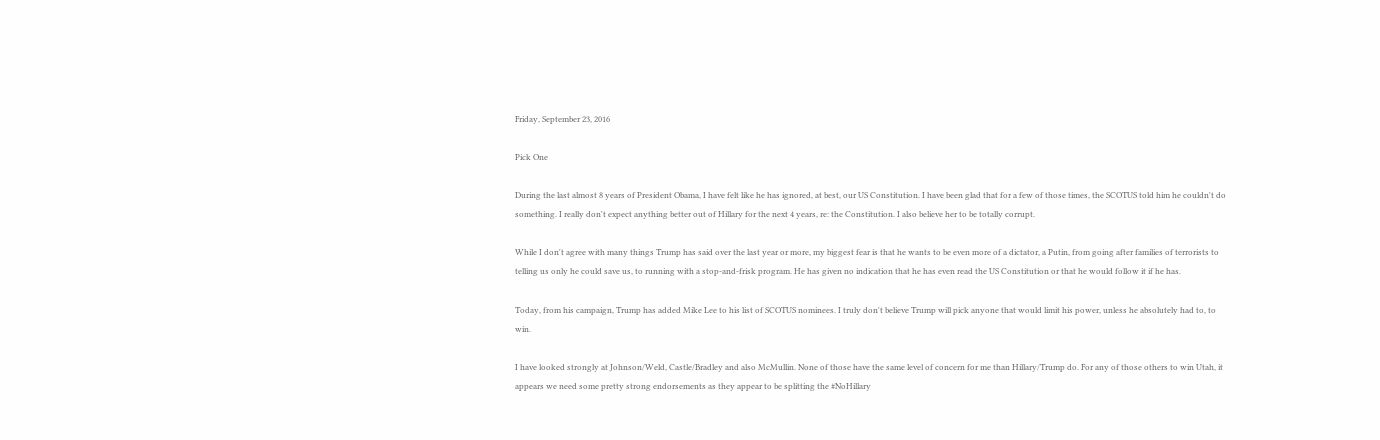Friday, September 23, 2016

Pick One

During the last almost 8 years of President Obama, I have felt like he has ignored, at best, our US Constitution. I have been glad that for a few of those times, the SCOTUS told him he couldn't do something. I really don't expect anything better out of Hillary for the next 4 years, re: the Constitution. I also believe her to be totally corrupt.

While I don't agree with many things Trump has said over the last year or more, my biggest fear is that he wants to be even more of a dictator, a Putin, from going after families of terrorists to telling us only he could save us, to running with a stop-and-frisk program. He has given no indication that he has even read the US Constitution or that he would follow it if he has.

Today, from his campaign, Trump has added Mike Lee to his list of SCOTUS nominees. I truly don't believe Trump will pick anyone that would limit his power, unless he absolutely had to, to win.

I have looked strongly at Johnson/Weld, Castle/Bradley and also McMullin. None of those have the same level of concern for me than Hillary/Trump do. For any of those others to win Utah, it appears we need some pretty strong endorsements as they appear to be splitting the #NoHillary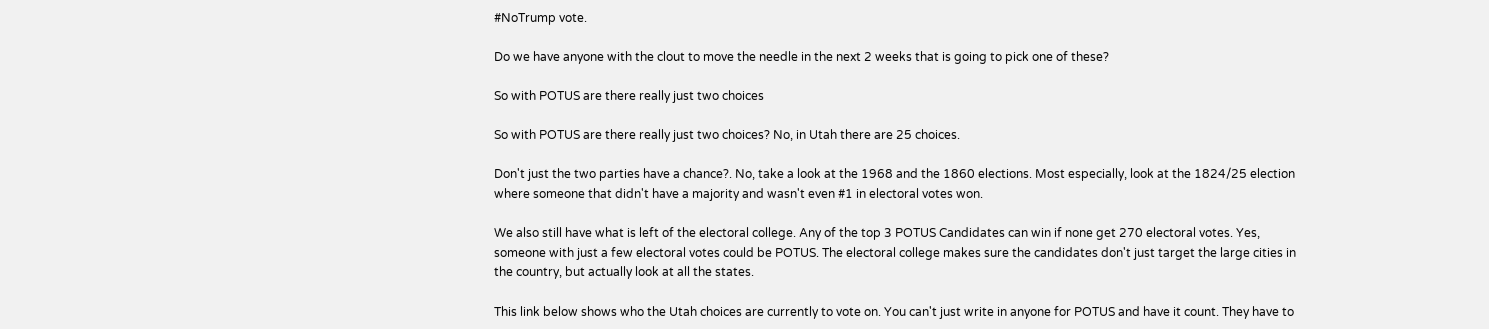#NoTrump vote.

Do we have anyone with the clout to move the needle in the next 2 weeks that is going to pick one of these?

So with POTUS are there really just two choices

So with POTUS are there really just two choices? No, in Utah there are 25 choices.

Don't just the two parties have a chance?. No, take a look at the 1968 and the 1860 elections. Most especially, look at the 1824/25 election where someone that didn't have a majority and wasn't even #1 in electoral votes won.

We also still have what is left of the electoral college. Any of the top 3 POTUS Candidates can win if none get 270 electoral votes. Yes, someone with just a few electoral votes could be POTUS. The electoral college makes sure the candidates don't just target the large cities in the country, but actually look at all the states.

This link below shows who the Utah choices are currently to vote on. You can't just write in anyone for POTUS and have it count. They have to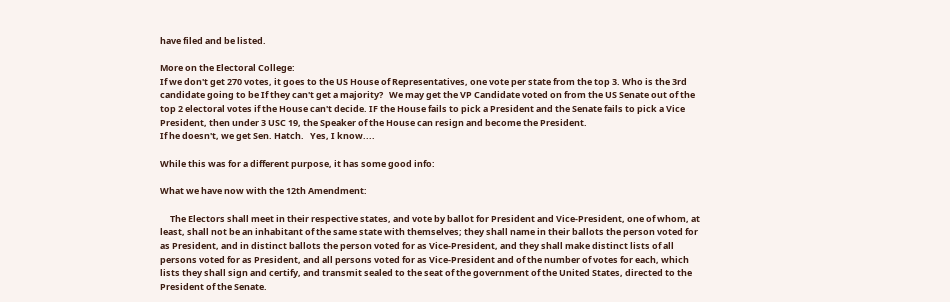have filed and be listed.

More on the Electoral College:
If we don't get 270 votes, it goes to the US House of Representatives, one vote per state from the top 3. Who is the 3rd candidate going to be If they can't get a majority?   We may get the VP Candidate voted on from the US Senate out of the top 2 electoral votes if the House can't decide. IF the House fails to pick a President and the Senate fails to pick a Vice President, then under 3 USC 19, the Speaker of the House can resign and become the President.
If he doesn't, we get Sen. Hatch.   Yes, I know....

While this was for a different purpose, it has some good info:

What we have now with the 12th Amendment:

     The Electors shall meet in their respective states, and vote by ballot for President and Vice-President, one of whom, at least, shall not be an inhabitant of the same state with themselves; they shall name in their ballots the person voted for as President, and in distinct ballots the person voted for as Vice-President, and they shall make distinct lists of all persons voted for as President, and all persons voted for as Vice-President and of the number of votes for each, which lists they shall sign and certify, and transmit sealed to the seat of the government of the United States, directed to the President of the Senate.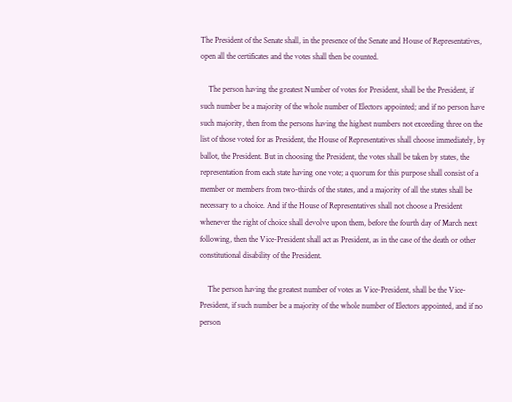The President of the Senate shall, in the presence of the Senate and House of Representatives, open all the certificates and the votes shall then be counted.

    The person having the greatest Number of votes for President, shall be the President, if such number be a majority of the whole number of Electors appointed; and if no person have such majority, then from the persons having the highest numbers not exceeding three on the list of those voted for as President, the House of Representatives shall choose immediately, by ballot, the President. But in choosing the President, the votes shall be taken by states, the representation from each state having one vote; a quorum for this purpose shall consist of a member or members from two-thirds of the states, and a majority of all the states shall be necessary to a choice. And if the House of Representatives shall not choose a President whenever the right of choice shall devolve upon them, before the fourth day of March next following, then the Vice-President shall act as President, as in the case of the death or other constitutional disability of the President.

    The person having the greatest number of votes as Vice-President, shall be the Vice-President, if such number be a majority of the whole number of Electors appointed, and if no person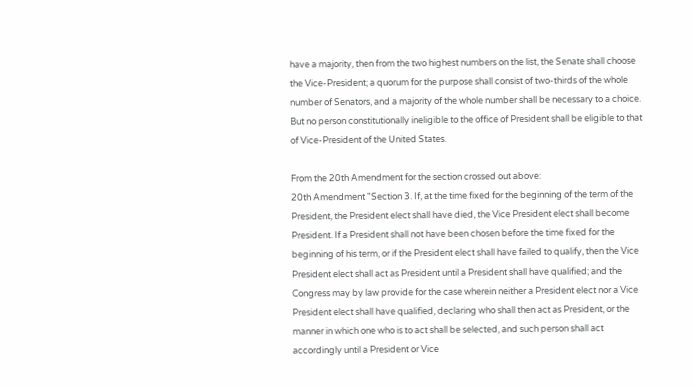have a majority, then from the two highest numbers on the list, the Senate shall choose the Vice-President; a quorum for the purpose shall consist of two-thirds of the whole number of Senators, and a majority of the whole number shall be necessary to a choice. But no person constitutionally ineligible to the office of President shall be eligible to that of Vice-President of the United States.

From the 20th Amendment for the section crossed out above:
20th Amendment "Section 3. If, at the time fixed for the beginning of the term of the President, the President elect shall have died, the Vice President elect shall become President. If a President shall not have been chosen before the time fixed for the beginning of his term, or if the President elect shall have failed to qualify, then the Vice President elect shall act as President until a President shall have qualified; and the Congress may by law provide for the case wherein neither a President elect nor a Vice President elect shall have qualified, declaring who shall then act as President, or the manner in which one who is to act shall be selected, and such person shall act accordingly until a President or Vice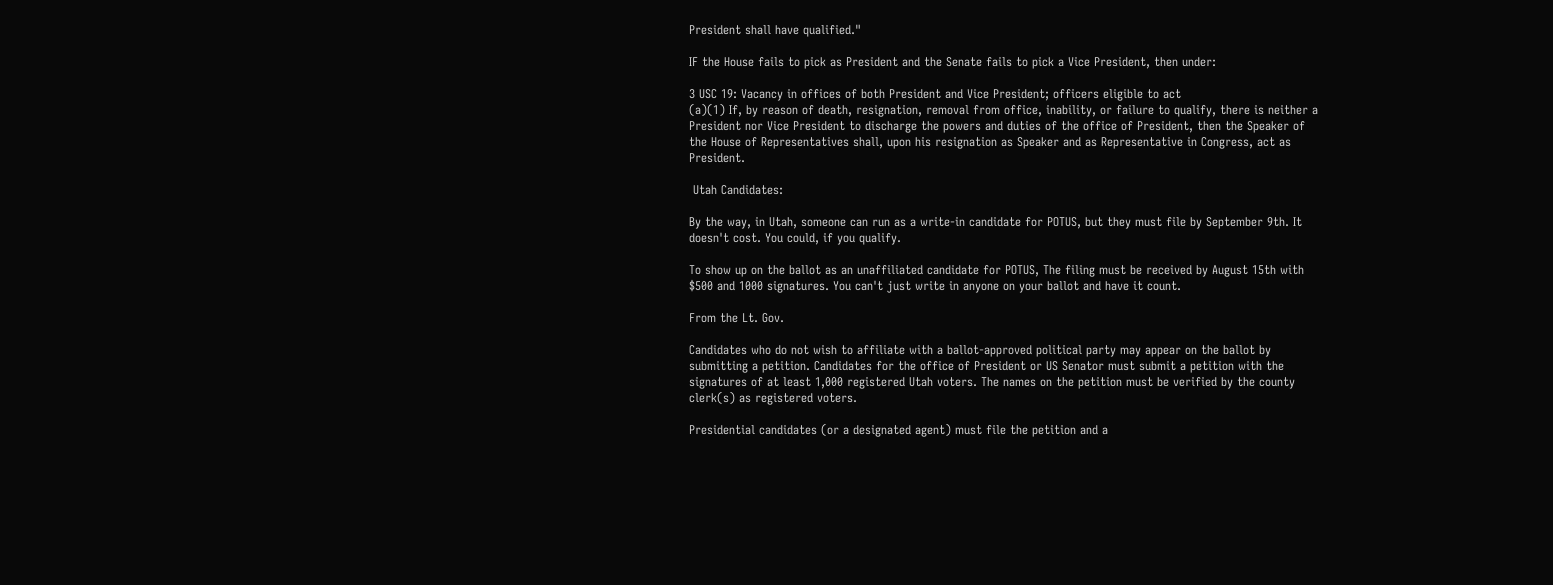President shall have qualified."

IF the House fails to pick as President and the Senate fails to pick a Vice President, then under:

3 USC 19: Vacancy in offices of both President and Vice President; officers eligible to act
(a)(1) If, by reason of death, resignation, removal from office, inability, or failure to qualify, there is neither a President nor Vice President to discharge the powers and duties of the office of President, then the Speaker of the House of Representatives shall, upon his resignation as Speaker and as Representative in Congress, act as President.

 Utah Candidates:

By the way, in Utah, someone can run as a write-in candidate for POTUS, but they must file by September 9th. It doesn't cost. You could, if you qualify.

To show up on the ballot as an unaffiliated candidate for POTUS, The filing must be received by August 15th with $500 and 1000 signatures. You can't just write in anyone on your ballot and have it count.

From the Lt. Gov.

Candidates who do not wish to affiliate with a ballot-approved political party may appear on the ballot by submitting a petition. Candidates for the office of President or US Senator must submit a petition with the signatures of at least 1,000 registered Utah voters. The names on the petition must be verified by the county clerk(s) as registered voters.

Presidential candidates (or a designated agent) must file the petition and a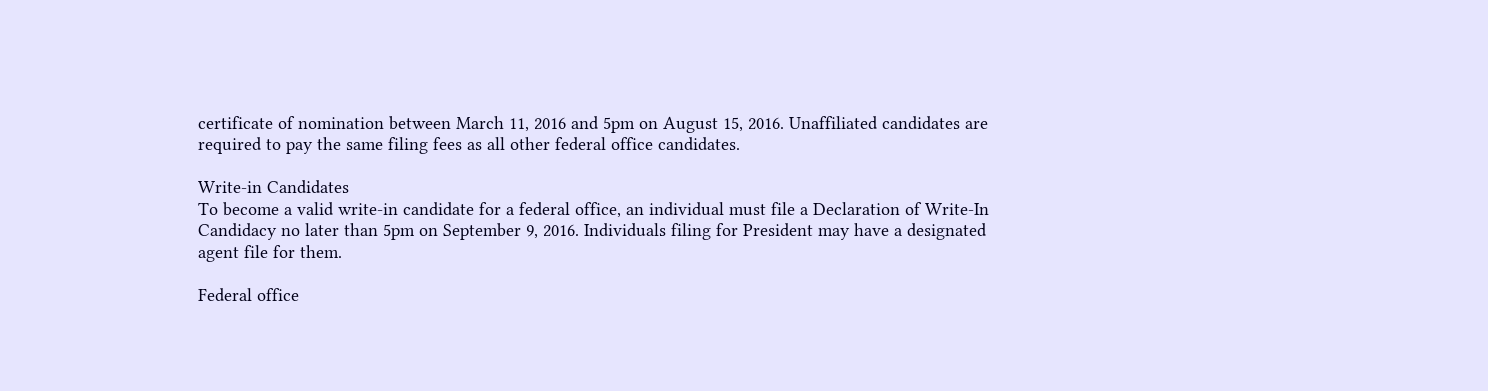certificate of nomination between March 11, 2016 and 5pm on August 15, 2016. Unaffiliated candidates are required to pay the same filing fees as all other federal office candidates.

Write-in Candidates
To become a valid write-in candidate for a federal office, an individual must file a Declaration of Write-In Candidacy no later than 5pm on September 9, 2016. Individuals filing for President may have a designated agent file for them.

Federal office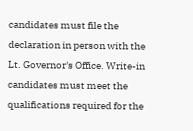candidates must file the declaration in person with the Lt. Governor's Office. Write-in candidates must meet the qualifications required for the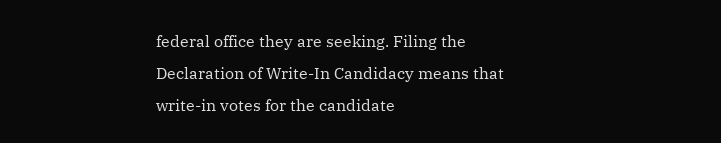federal office they are seeking. Filing the Declaration of Write-In Candidacy means that write-in votes for the candidate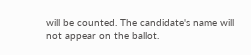will be counted. The candidate's name will not appear on the ballot.